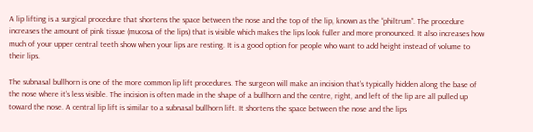A lip lifting is a surgical procedure that shortens the space between the nose and the top of the lip, known as the “philtrum”. The procedure increases the amount of pink tissue (mucosa of the lips) that is visible which makes the lips look fuller and more pronounced. It also increases how much of your upper central teeth show when your lips are resting. It is a good option for people who want to add height instead of volume to their lips.

The subnasal bullhorn is one of the more common lip lift procedures. The surgeon will make an incision that’s typically hidden along the base of the nose where it’s less visible. The incision is often made in the shape of a bullhorn and the centre, right, and left of the lip are all pulled up toward the nose. A central lip lift is similar to a subnasal bullhorn lift. It shortens the space between the nose and the lips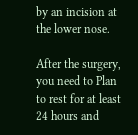by an incision at the lower nose.

After the surgery, you need to Plan to rest for at least 24 hours and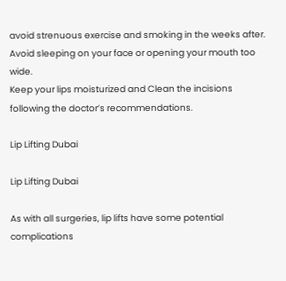avoid strenuous exercise and smoking in the weeks after. Avoid sleeping on your face or opening your mouth too wide.
Keep your lips moisturized and Clean the incisions following the doctor’s recommendations.

Lip Lifting Dubai

Lip Lifting Dubai

As with all surgeries, lip lifts have some potential complications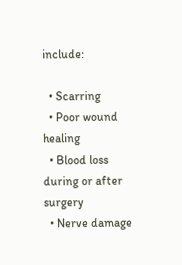include:

  • Scarring
  • Poor wound healing
  • Blood loss during or after surgery
  • Nerve damage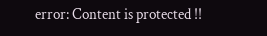error: Content is protected !!